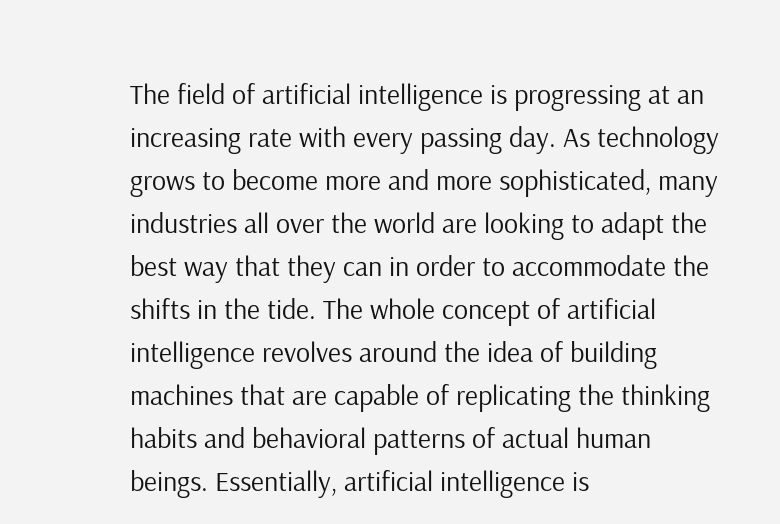The field of artificial intelligence is progressing at an increasing rate with every passing day. As technology grows to become more and more sophisticated, many industries all over the world are looking to adapt the best way that they can in order to accommodate the shifts in the tide. The whole concept of artificial intelligence revolves around the idea of building machines that are capable of replicating the thinking habits and behavioral patterns of actual human beings. Essentially, artificial intelligence is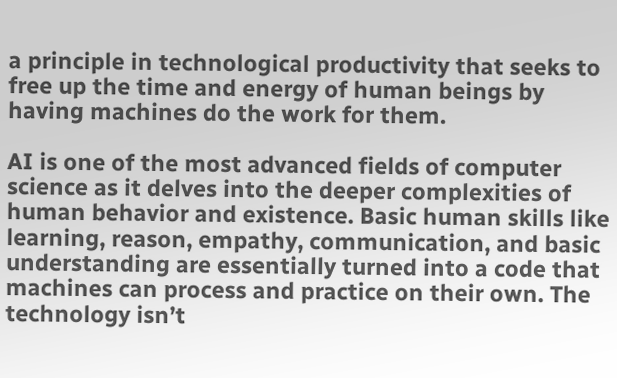a principle in technological productivity that seeks to free up the time and energy of human beings by having machines do the work for them.

AI is one of the most advanced fields of computer science as it delves into the deeper complexities of human behavior and existence. Basic human skills like learning, reason, empathy, communication, and basic understanding are essentially turned into a code that machines can process and practice on their own. The technology isn’t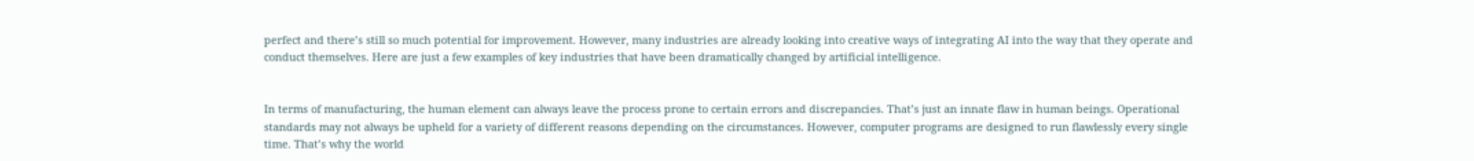perfect and there’s still so much potential for improvement. However, many industries are already looking into creative ways of integrating AI into the way that they operate and conduct themselves. Here are just a few examples of key industries that have been dramatically changed by artificial intelligence.


In terms of manufacturing, the human element can always leave the process prone to certain errors and discrepancies. That’s just an innate flaw in human beings. Operational standards may not always be upheld for a variety of different reasons depending on the circumstances. However, computer programs are designed to run flawlessly every single time. That’s why the world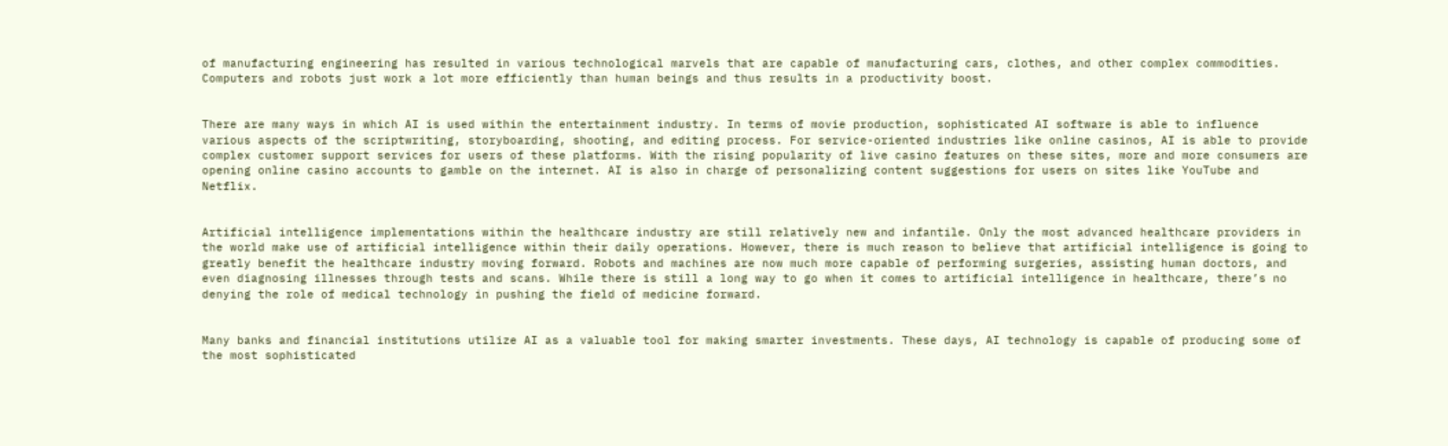of manufacturing engineering has resulted in various technological marvels that are capable of manufacturing cars, clothes, and other complex commodities. Computers and robots just work a lot more efficiently than human beings and thus results in a productivity boost.


There are many ways in which AI is used within the entertainment industry. In terms of movie production, sophisticated AI software is able to influence various aspects of the scriptwriting, storyboarding, shooting, and editing process. For service-oriented industries like online casinos, AI is able to provide complex customer support services for users of these platforms. With the rising popularity of live casino features on these sites, more and more consumers are opening online casino accounts to gamble on the internet. AI is also in charge of personalizing content suggestions for users on sites like YouTube and Netflix.


Artificial intelligence implementations within the healthcare industry are still relatively new and infantile. Only the most advanced healthcare providers in the world make use of artificial intelligence within their daily operations. However, there is much reason to believe that artificial intelligence is going to greatly benefit the healthcare industry moving forward. Robots and machines are now much more capable of performing surgeries, assisting human doctors, and even diagnosing illnesses through tests and scans. While there is still a long way to go when it comes to artificial intelligence in healthcare, there’s no denying the role of medical technology in pushing the field of medicine forward.


Many banks and financial institutions utilize AI as a valuable tool for making smarter investments. These days, AI technology is capable of producing some of the most sophisticated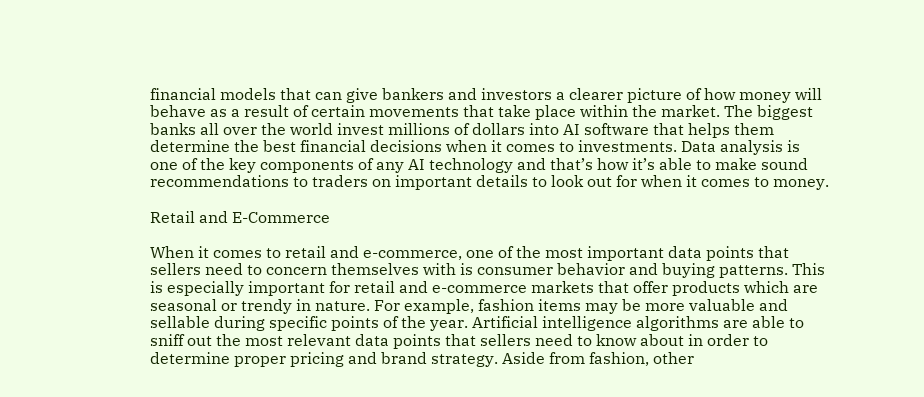financial models that can give bankers and investors a clearer picture of how money will behave as a result of certain movements that take place within the market. The biggest banks all over the world invest millions of dollars into AI software that helps them determine the best financial decisions when it comes to investments. Data analysis is one of the key components of any AI technology and that’s how it’s able to make sound recommendations to traders on important details to look out for when it comes to money.

Retail and E-Commerce

When it comes to retail and e-commerce, one of the most important data points that sellers need to concern themselves with is consumer behavior and buying patterns. This is especially important for retail and e-commerce markets that offer products which are seasonal or trendy in nature. For example, fashion items may be more valuable and sellable during specific points of the year. Artificial intelligence algorithms are able to sniff out the most relevant data points that sellers need to know about in order to determine proper pricing and brand strategy. Aside from fashion, other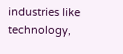industries like technology,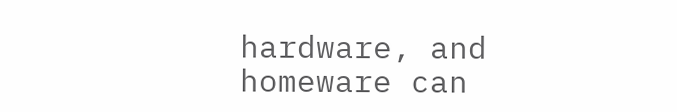hardware, and homeware can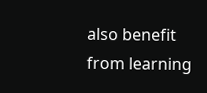also benefit from learning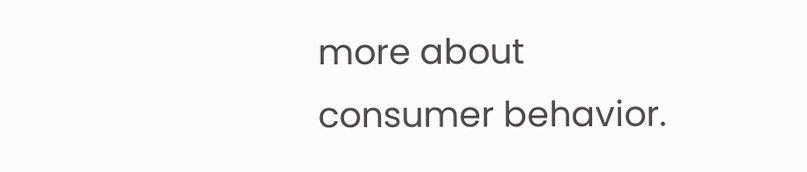more about consumer behavior.